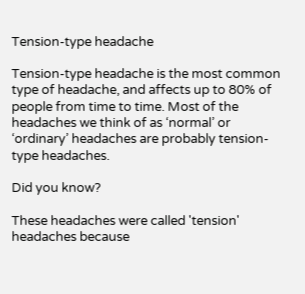Tension-type headache

Tension-type headache is the most common type of headache, and affects up to 80% of people from time to time. Most of the headaches we think of as ‘normal’ or ‘ordinary’ headaches are probably tension-type headaches.

Did you know?

These headaches were called 'tension' headaches because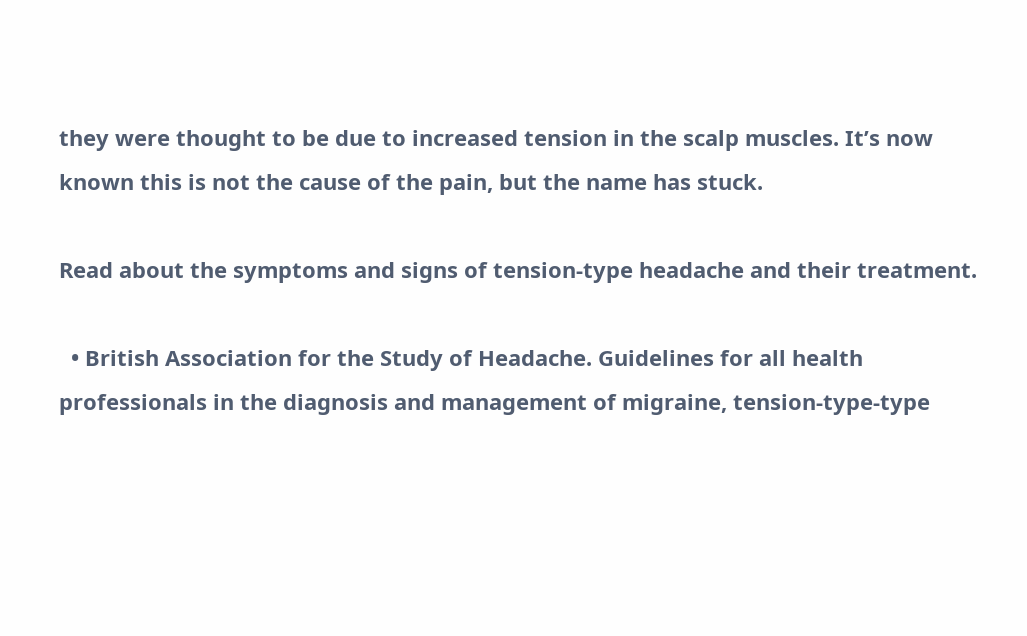they were thought to be due to increased tension in the scalp muscles. It’s now known this is not the cause of the pain, but the name has stuck.

Read about the symptoms and signs of tension-type headache and their treatment.

  • British Association for the Study of Headache. Guidelines for all health professionals in the diagnosis and management of migraine, tension-type-type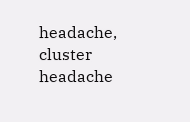headache, cluster headache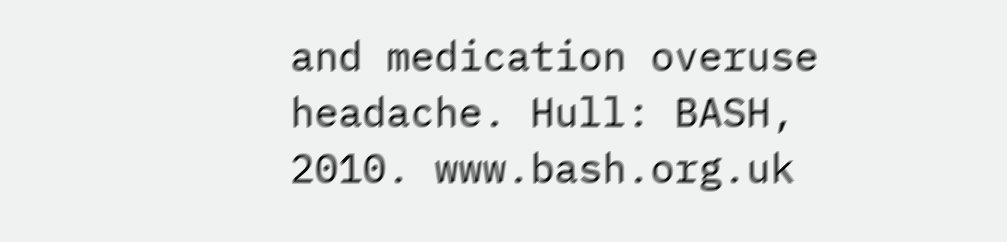and medication overuse headache. Hull: BASH, 2010. www.bash.org.uk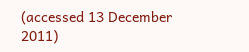(accessed 13 December 2011)